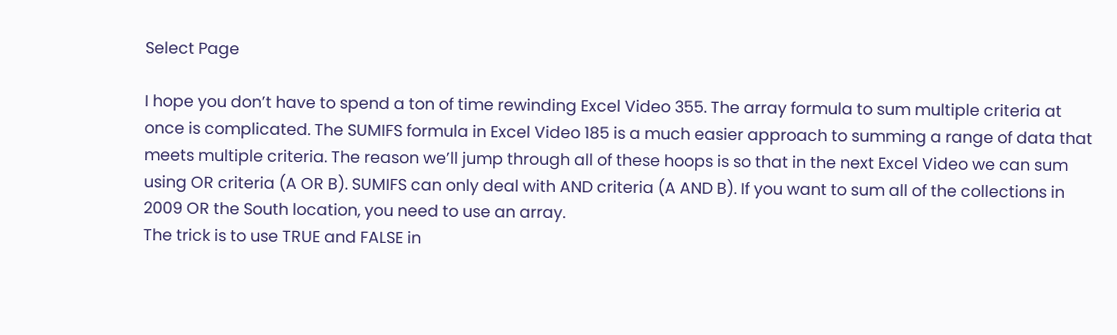Select Page

I hope you don’t have to spend a ton of time rewinding Excel Video 355. The array formula to sum multiple criteria at once is complicated. The SUMIFS formula in Excel Video 185 is a much easier approach to summing a range of data that meets multiple criteria. The reason we’ll jump through all of these hoops is so that in the next Excel Video we can sum using OR criteria (A OR B). SUMIFS can only deal with AND criteria (A AND B). If you want to sum all of the collections in 2009 OR the South location, you need to use an array.
The trick is to use TRUE and FALSE in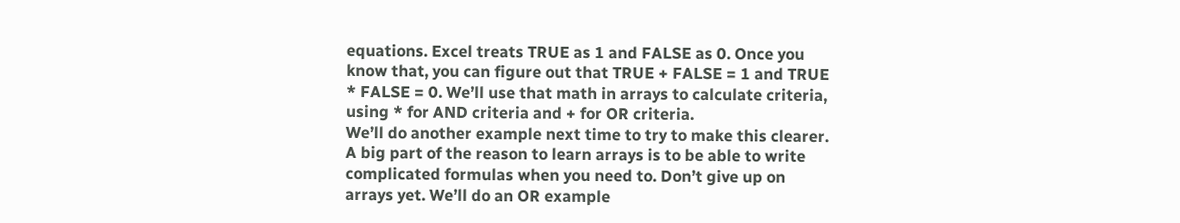equations. Excel treats TRUE as 1 and FALSE as 0. Once you know that, you can figure out that TRUE + FALSE = 1 and TRUE * FALSE = 0. We’ll use that math in arrays to calculate criteria, using * for AND criteria and + for OR criteria.
We’ll do another example next time to try to make this clearer. A big part of the reason to learn arrays is to be able to write complicated formulas when you need to. Don’t give up on arrays yet. We’ll do an OR example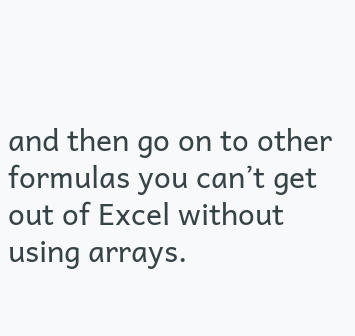and then go on to other formulas you can’t get out of Excel without using arrays.